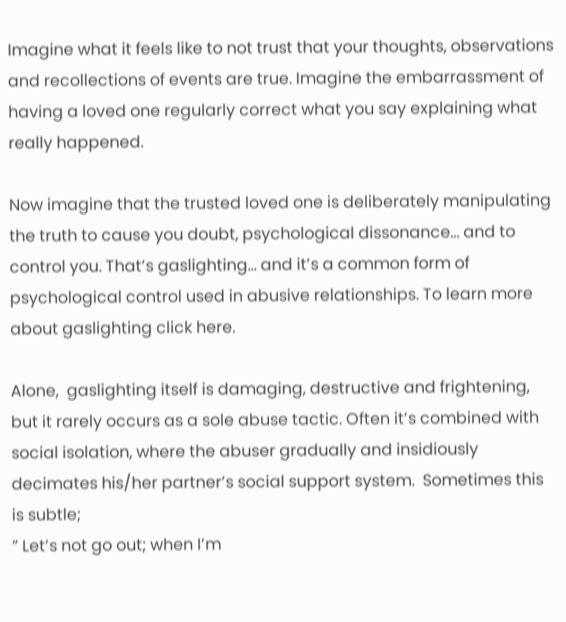Imagine what it feels like to not trust that your thoughts, observations and recollections of events are true. Imagine the embarrassment of having a loved one regularly correct what you say explaining what really happened.

Now imagine that the trusted loved one is deliberately manipulating the truth to cause you doubt, psychological dissonance… and to control you. That’s gaslighting… and it’s a common form of psychological control used in abusive relationships. To learn more about gaslighting click here.

Alone,  gaslighting itself is damaging, destructive and frightening, but it rarely occurs as a sole abuse tactic. Often it’s combined with social isolation, where the abuser gradually and insidiously decimates his/her partner’s social support system.  Sometimes this is subtle;
” Let’s not go out; when I’m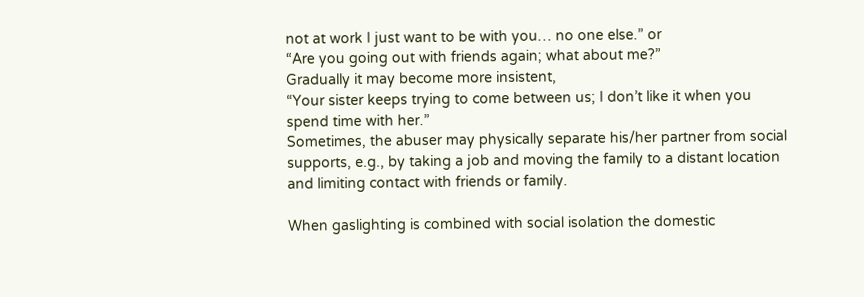not at work I just want to be with you… no one else.” or
“Are you going out with friends again; what about me?”
Gradually it may become more insistent,
“Your sister keeps trying to come between us; I don’t like it when you spend time with her.”
Sometimes, the abuser may physically separate his/her partner from social supports, e.g., by taking a job and moving the family to a distant location and limiting contact with friends or family.

When gaslighting is combined with social isolation the domestic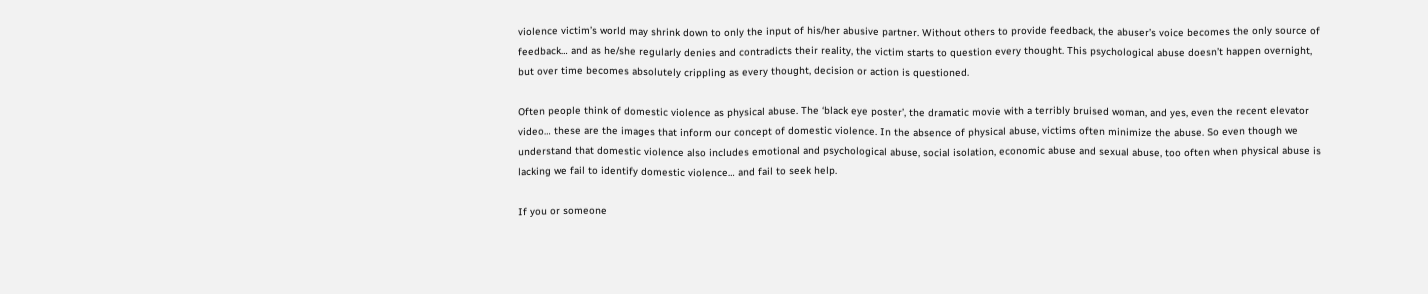violence victim’s world may shrink down to only the input of his/her abusive partner. Without others to provide feedback, the abuser’s voice becomes the only source of feedback… and as he/she regularly denies and contradicts their reality, the victim starts to question every thought. This psychological abuse doesn’t happen overnight, but over time becomes absolutely crippling as every thought, decision or action is questioned.

Often people think of domestic violence as physical abuse. The ‘black eye poster’, the dramatic movie with a terribly bruised woman, and yes, even the recent elevator video… these are the images that inform our concept of domestic violence. In the absence of physical abuse, victims often minimize the abuse. So even though we understand that domestic violence also includes emotional and psychological abuse, social isolation, economic abuse and sexual abuse, too often when physical abuse is lacking we fail to identify domestic violence… and fail to seek help.

If you or someone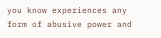you know experiences any form of abusive power and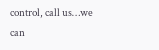control, call us…we can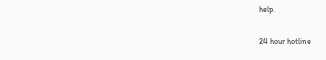help.

24 hour hotline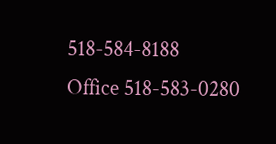518-584-8188
Office 518-583-0280